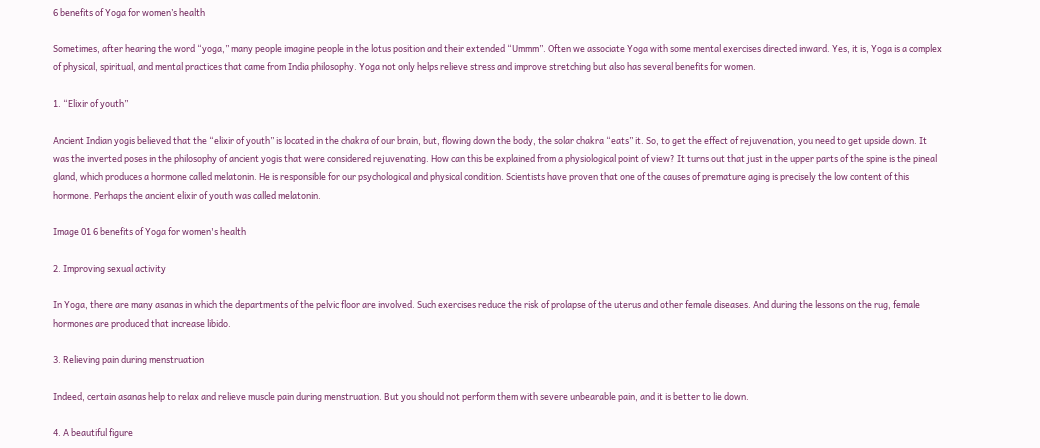6 benefits of Yoga for women’s health

Sometimes, after hearing the word “yoga,” many people imagine people in the lotus position and their extended “Ummm”. Often we associate Yoga with some mental exercises directed inward. Yes, it is, Yoga is a complex of physical, spiritual, and mental practices that came from India philosophy. Yoga not only helps relieve stress and improve stretching but also has several benefits for women.

1. “Elixir of youth”

Ancient Indian yogis believed that the “elixir of youth” is located in the chakra of our brain, but, flowing down the body, the solar chakra “eats” it. So, to get the effect of rejuvenation, you need to get upside down. It was the inverted poses in the philosophy of ancient yogis that were considered rejuvenating. How can this be explained from a physiological point of view? It turns out that just in the upper parts of the spine is the pineal gland, which produces a hormone called melatonin. He is responsible for our psychological and physical condition. Scientists have proven that one of the causes of premature aging is precisely the low content of this hormone. Perhaps the ancient elixir of youth was called melatonin.

Image 01 6 benefits of Yoga for women's health

2. Improving sexual activity

In Yoga, there are many asanas in which the departments of the pelvic floor are involved. Such exercises reduce the risk of prolapse of the uterus and other female diseases. And during the lessons on the rug, female hormones are produced that increase libido.

3. Relieving pain during menstruation

Indeed, certain asanas help to relax and relieve muscle pain during menstruation. But you should not perform them with severe unbearable pain, and it is better to lie down.

4. A beautiful figure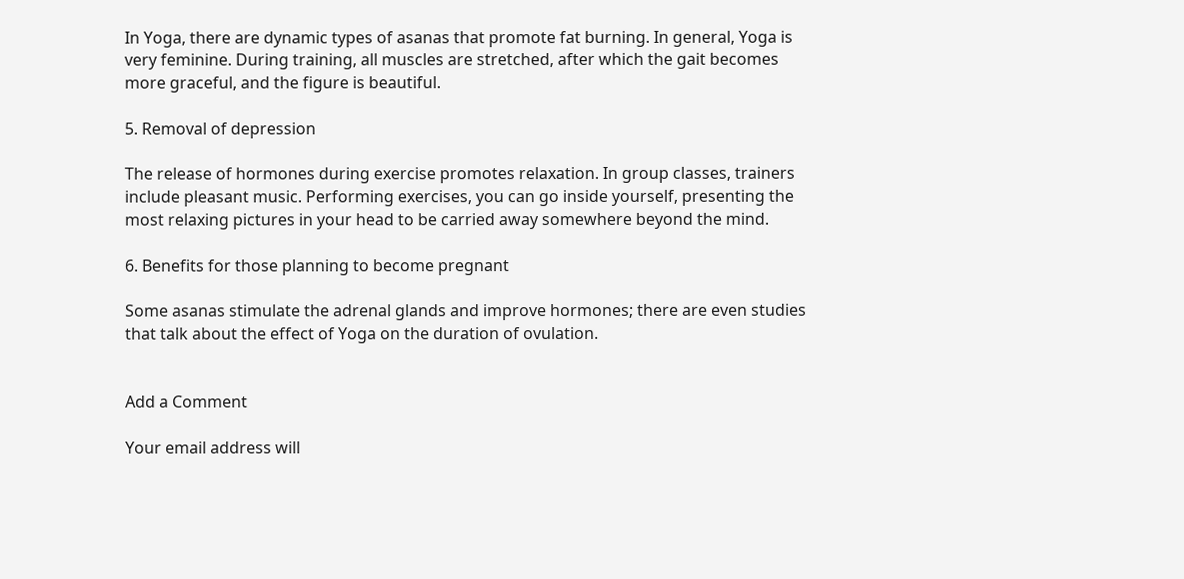In Yoga, there are dynamic types of asanas that promote fat burning. In general, Yoga is very feminine. During training, all muscles are stretched, after which the gait becomes more graceful, and the figure is beautiful.

5. Removal of depression

The release of hormones during exercise promotes relaxation. In group classes, trainers include pleasant music. Performing exercises, you can go inside yourself, presenting the most relaxing pictures in your head to be carried away somewhere beyond the mind.

6. Benefits for those planning to become pregnant

Some asanas stimulate the adrenal glands and improve hormones; there are even studies that talk about the effect of Yoga on the duration of ovulation.


Add a Comment

Your email address will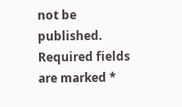not be published. Required fields are marked *